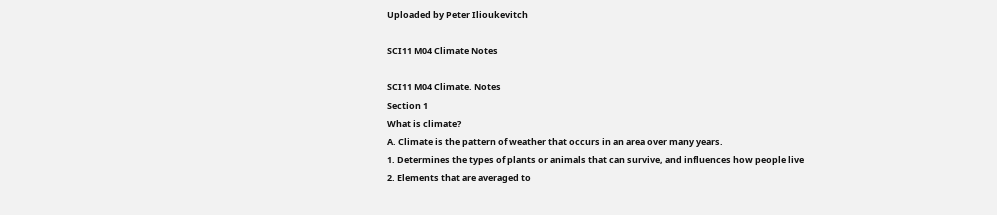Uploaded by Peter Ilioukevitch

SCI11 M04 Climate Notes

SCI11 M04 Climate. Notes
Section 1
What is climate?
A. Climate is the pattern of weather that occurs in an area over many years.
1. Determines the types of plants or animals that can survive, and influences how people live
2. Elements that are averaged to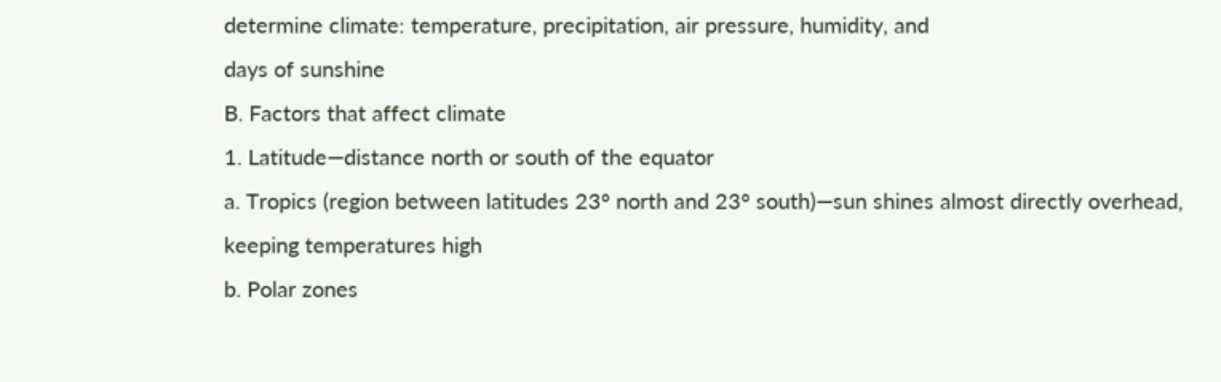determine climate: temperature, precipitation, air pressure, humidity, and
days of sunshine
B. Factors that affect climate
1. Latitude—distance north or south of the equator
a. Tropics (region between latitudes 23° north and 23° south)—sun shines almost directly overhead,
keeping temperatures high
b. Polar zones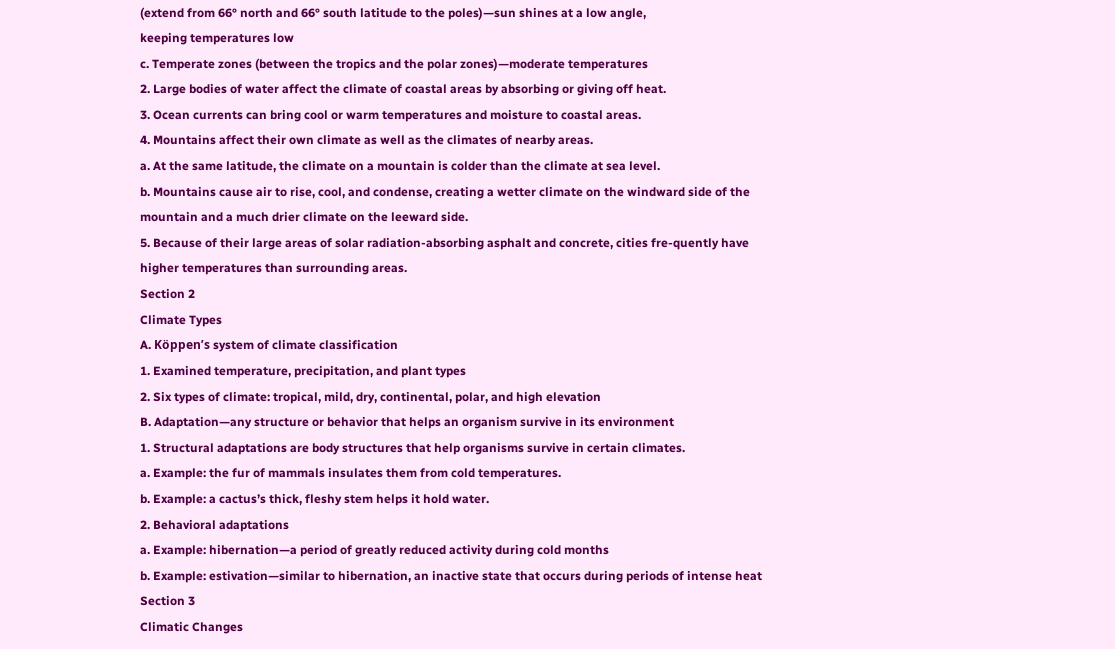(extend from 66° north and 66° south latitude to the poles)—sun shines at a low angle,
keeping temperatures low
c. Temperate zones (between the tropics and the polar zones)—moderate temperatures
2. Large bodies of water affect the climate of coastal areas by absorbing or giving off heat.
3. Ocean currents can bring cool or warm temperatures and moisture to coastal areas.
4. Mountains affect their own climate as well as the climates of nearby areas.
a. At the same latitude, the climate on a mountain is colder than the climate at sea level.
b. Mountains cause air to rise, cool, and condense, creating a wetter climate on the windward side of the
mountain and a much drier climate on the leeward side.
5. Because of their large areas of solar radiation-absorbing asphalt and concrete, cities fre-quently have
higher temperatures than surrounding areas.
Section 2
Climate Types
A. Köppen’s system of climate classification
1. Examined temperature, precipitation, and plant types
2. Six types of climate: tropical, mild, dry, continental, polar, and high elevation
B. Adaptation—any structure or behavior that helps an organism survive in its environment
1. Structural adaptations are body structures that help organisms survive in certain climates.
a. Example: the fur of mammals insulates them from cold temperatures.
b. Example: a cactus’s thick, fleshy stem helps it hold water.
2. Behavioral adaptations
a. Example: hibernation—a period of greatly reduced activity during cold months
b. Example: estivation—similar to hibernation, an inactive state that occurs during periods of intense heat
Section 3
Climatic Changes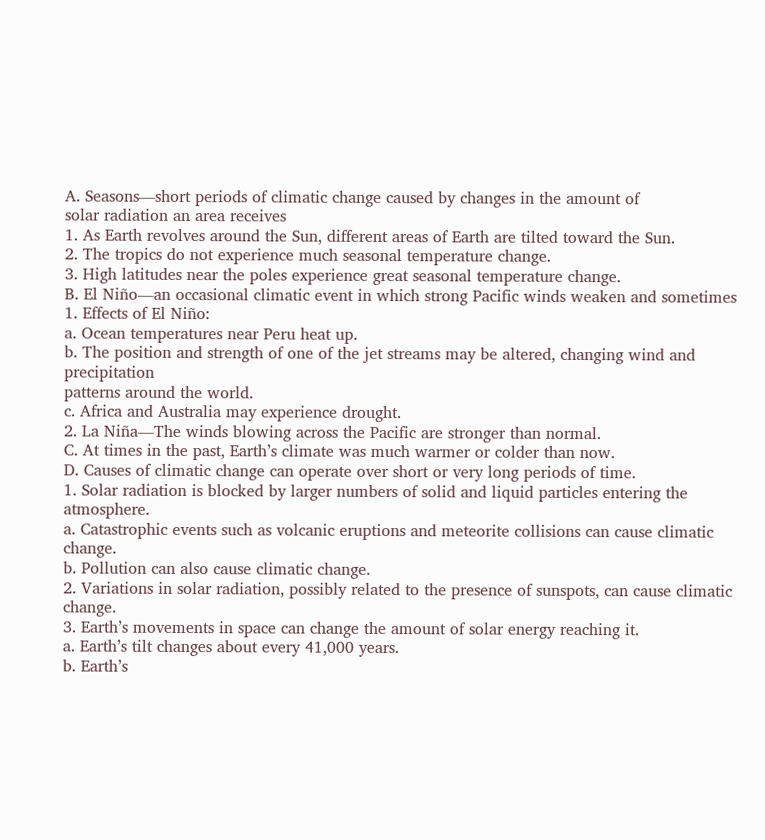A. Seasons—short periods of climatic change caused by changes in the amount of
solar radiation an area receives
1. As Earth revolves around the Sun, different areas of Earth are tilted toward the Sun.
2. The tropics do not experience much seasonal temperature change.
3. High latitudes near the poles experience great seasonal temperature change.
B. El Niño—an occasional climatic event in which strong Pacific winds weaken and sometimes
1. Effects of El Niño:
a. Ocean temperatures near Peru heat up.
b. The position and strength of one of the jet streams may be altered, changing wind and precipitation
patterns around the world.
c. Africa and Australia may experience drought.
2. La Niña—The winds blowing across the Pacific are stronger than normal.
C. At times in the past, Earth’s climate was much warmer or colder than now.
D. Causes of climatic change can operate over short or very long periods of time.
1. Solar radiation is blocked by larger numbers of solid and liquid particles entering the atmosphere.
a. Catastrophic events such as volcanic eruptions and meteorite collisions can cause climatic change.
b. Pollution can also cause climatic change.
2. Variations in solar radiation, possibly related to the presence of sunspots, can cause climatic change.
3. Earth’s movements in space can change the amount of solar energy reaching it.
a. Earth’s tilt changes about every 41,000 years.
b. Earth’s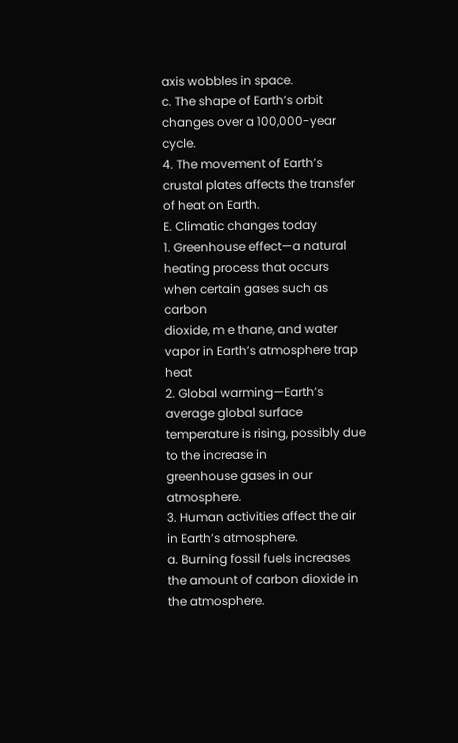axis wobbles in space.
c. The shape of Earth’s orbit changes over a 100,000-year cycle.
4. The movement of Earth’s crustal plates affects the transfer of heat on Earth.
E. Climatic changes today
1. Greenhouse effect—a natural heating process that occurs when certain gases such as carbon
dioxide, m e thane, and water vapor in Earth’s atmosphere trap heat
2. Global warming—Earth’s average global surface temperature is rising, possibly due to the increase in
greenhouse gases in our atmosphere.
3. Human activities affect the air in Earth’s atmosphere.
a. Burning fossil fuels increases the amount of carbon dioxide in the atmosphere.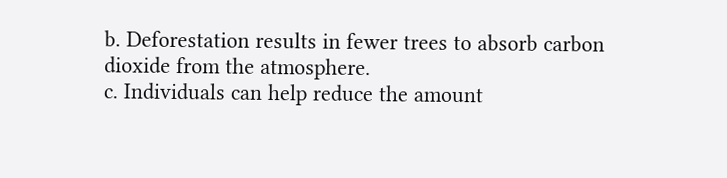b. Deforestation results in fewer trees to absorb carbon dioxide from the atmosphere.
c. Individuals can help reduce the amount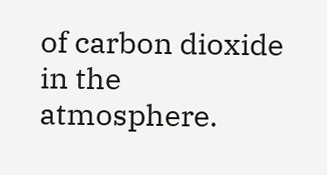of carbon dioxide in the atmosphere.